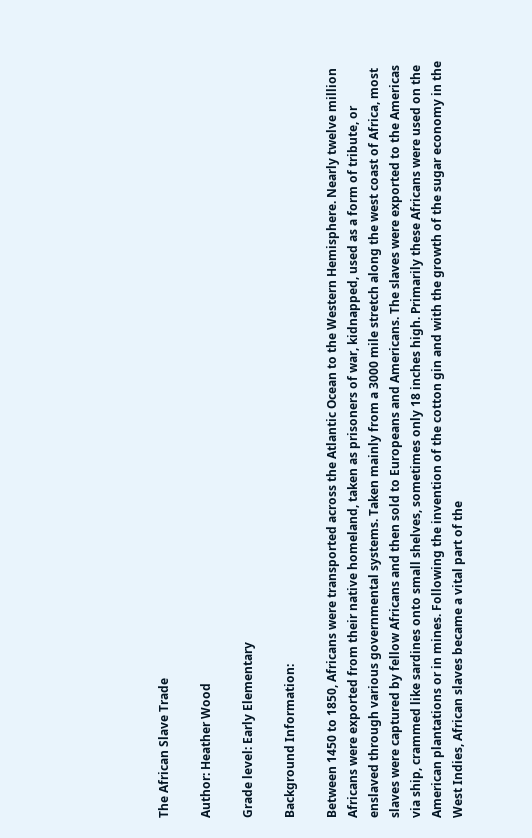The African Slave Trade

Author: Heather Wood

Grade level: Early Elementary

Background Information:

Between 1450 to 1850, Africans were transported across the Atlantic Ocean to the Western Hemisphere. Nearly twelve million Africans were exported from their native homeland, taken as prisoners of war, kidnapped, used as a form of tribute, or enslaved through various governmental systems. Taken mainly from a 3000 mile stretch along the west coast of Africa, most slaves were captured by fellow Africans and then sold to Europeans and Americans. The slaves were exported to the Americas via ship, crammed like sardines onto small shelves, sometimes only 18 inches high. Primarily these Africans were used on the American plantations or in mines. Following the invention of the cotton gin and with the growth of the sugar economy in the West Indies, African slaves became a vital part of the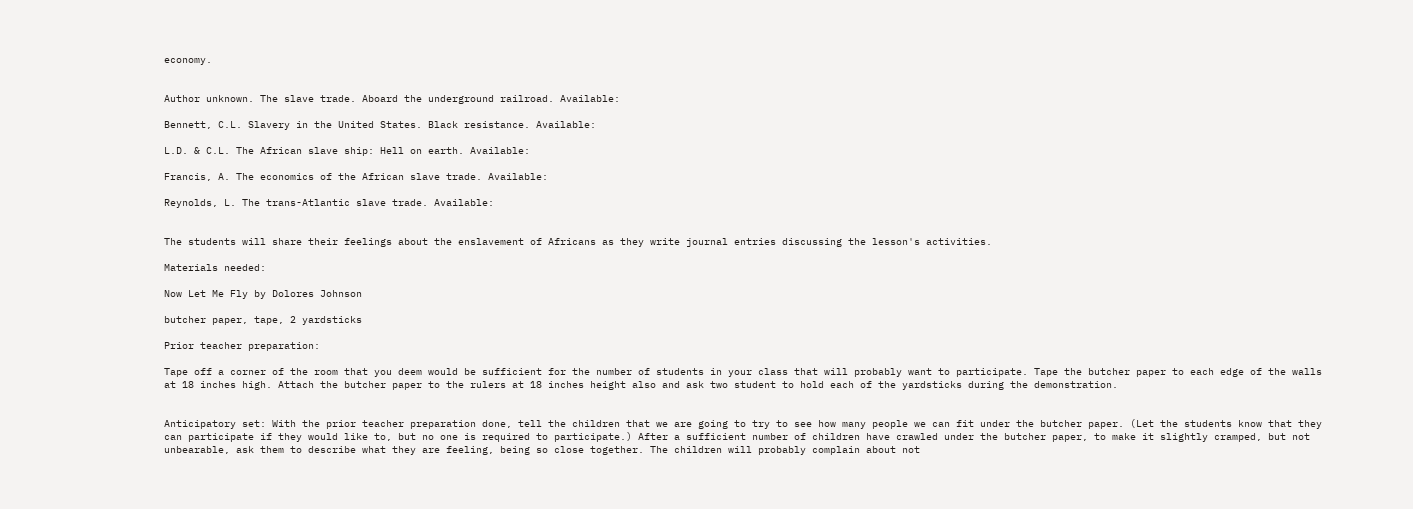economy.


Author unknown. The slave trade. Aboard the underground railroad. Available:

Bennett, C.L. Slavery in the United States. Black resistance. Available:

L.D. & C.L. The African slave ship: Hell on earth. Available:

Francis, A. The economics of the African slave trade. Available:

Reynolds, L. The trans-Atlantic slave trade. Available:


The students will share their feelings about the enslavement of Africans as they write journal entries discussing the lesson's activities.

Materials needed:

Now Let Me Fly by Dolores Johnson

butcher paper, tape, 2 yardsticks

Prior teacher preparation:

Tape off a corner of the room that you deem would be sufficient for the number of students in your class that will probably want to participate. Tape the butcher paper to each edge of the walls at 18 inches high. Attach the butcher paper to the rulers at 18 inches height also and ask two student to hold each of the yardsticks during the demonstration.


Anticipatory set: With the prior teacher preparation done, tell the children that we are going to try to see how many people we can fit under the butcher paper. (Let the students know that they can participate if they would like to, but no one is required to participate.) After a sufficient number of children have crawled under the butcher paper, to make it slightly cramped, but not unbearable, ask them to describe what they are feeling, being so close together. The children will probably complain about not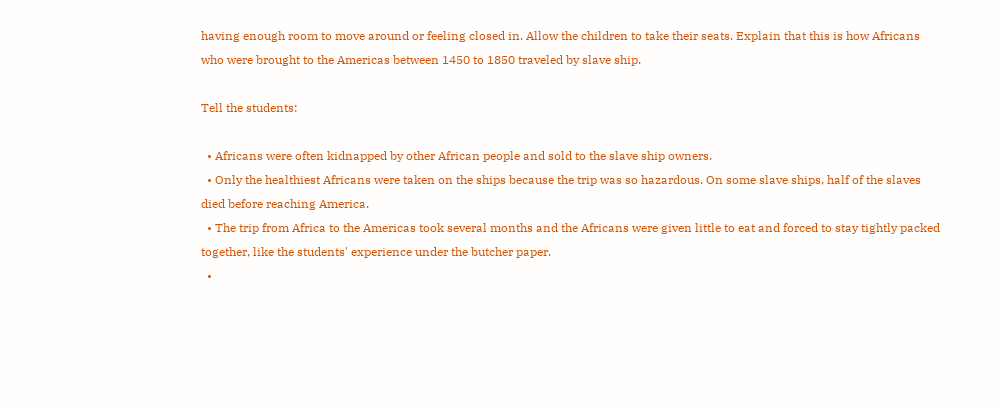having enough room to move around or feeling closed in. Allow the children to take their seats. Explain that this is how Africans who were brought to the Americas between 1450 to 1850 traveled by slave ship.

Tell the students:

  • Africans were often kidnapped by other African people and sold to the slave ship owners.
  • Only the healthiest Africans were taken on the ships because the trip was so hazardous. On some slave ships, half of the slaves died before reaching America.
  • The trip from Africa to the Americas took several months and the Africans were given little to eat and forced to stay tightly packed together, like the students' experience under the butcher paper.
  •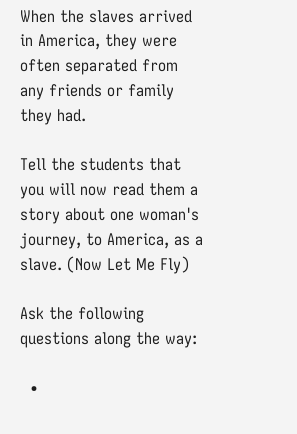When the slaves arrived in America, they were often separated from any friends or family they had.

Tell the students that you will now read them a story about one woman's journey, to America, as a slave. (Now Let Me Fly)

Ask the following questions along the way:

  •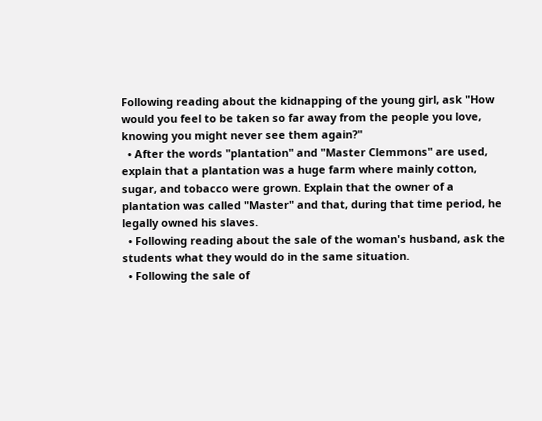Following reading about the kidnapping of the young girl, ask "How would you feel to be taken so far away from the people you love, knowing you might never see them again?"
  • After the words "plantation" and "Master Clemmons" are used, explain that a plantation was a huge farm where mainly cotton, sugar, and tobacco were grown. Explain that the owner of a plantation was called "Master" and that, during that time period, he legally owned his slaves.
  • Following reading about the sale of the woman's husband, ask the students what they would do in the same situation.
  • Following the sale of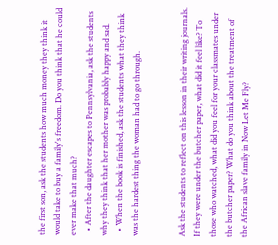the first son, ask the students how much money they think it would take to buy a family's freedom. Do you think that he could ever make that much?
  • After the daughter escapes to Pennsylvania, ask the students why they think that her mother was probably happy and sad.
  • When the book is finished, ask the students what they think was the hardest thing the woman had to go through.


Ask the students to reflect on this lesson in their writing journals. If they were under the butcher paper, what did it feel like? To those who watched, what did you feel for your classmates under the butcher paper? What do you think about the treatment of the African slave family in Now Let Me Fly?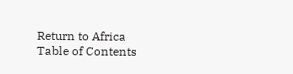Return to Africa Table of Contents